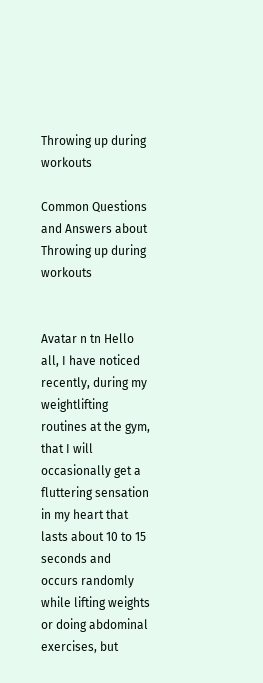Throwing up during workouts

Common Questions and Answers about Throwing up during workouts


Avatar n tn Hello all, I have noticed recently, during my weightlifting routines at the gym, that I will occasionally get a fluttering sensation in my heart that lasts about 10 to 15 seconds and occurs randomly while lifting weights or doing abdominal exercises, but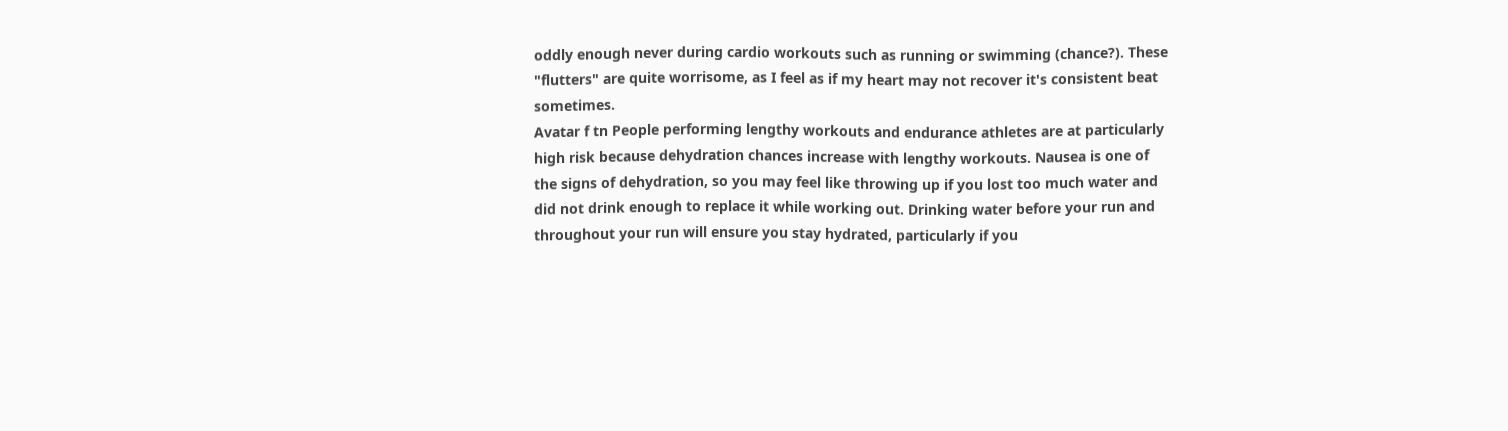oddly enough never during cardio workouts such as running or swimming (chance?). These "flutters" are quite worrisome, as I feel as if my heart may not recover it's consistent beat sometimes.
Avatar f tn People performing lengthy workouts and endurance athletes are at particularly high risk because dehydration chances increase with lengthy workouts. Nausea is one of the signs of dehydration, so you may feel like throwing up if you lost too much water and did not drink enough to replace it while working out. Drinking water before your run and throughout your run will ensure you stay hydrated, particularly if you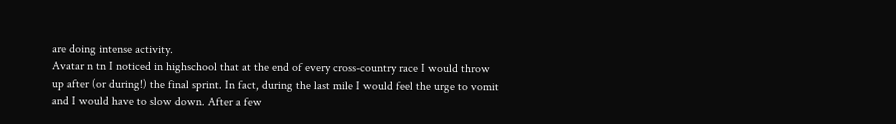are doing intense activity.
Avatar n tn I noticed in highschool that at the end of every cross-country race I would throw up after (or during!) the final sprint. In fact, during the last mile I would feel the urge to vomit and I would have to slow down. After a few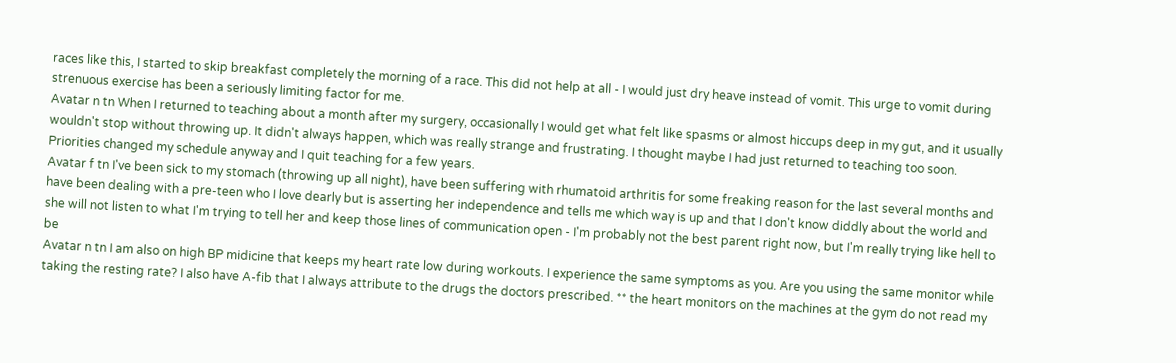races like this, I started to skip breakfast completely the morning of a race. This did not help at all - I would just dry heave instead of vomit. This urge to vomit during strenuous exercise has been a seriously limiting factor for me.
Avatar n tn When I returned to teaching about a month after my surgery, occasionally I would get what felt like spasms or almost hiccups deep in my gut, and it usually wouldn't stop without throwing up. It didn't always happen, which was really strange and frustrating. I thought maybe I had just returned to teaching too soon. Priorities changed my schedule anyway and I quit teaching for a few years.
Avatar f tn I've been sick to my stomach (throwing up all night), have been suffering with rhumatoid arthritis for some freaking reason for the last several months and have been dealing with a pre-teen who I love dearly but is asserting her independence and tells me which way is up and that I don't know diddly about the world and she will not listen to what I'm trying to tell her and keep those lines of communication open - I'm probably not the best parent right now, but I'm really trying like hell to be
Avatar n tn I am also on high BP midicine that keeps my heart rate low during workouts. I experience the same symptoms as you. Are you using the same monitor while taking the resting rate? I also have A-fib that I always attribute to the drugs the doctors prescribed. ** the heart monitors on the machines at the gym do not read my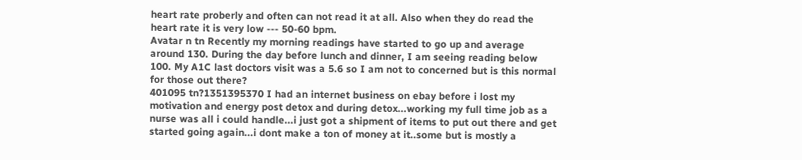heart rate proberly and often can not read it at all. Also when they do read the heart rate it is very low --- 50-60 bpm.
Avatar n tn Recently my morning readings have started to go up and average around 130. During the day before lunch and dinner, I am seeing reading below 100. My A1C last doctors visit was a 5.6 so I am not to concerned but is this normal for those out there?
401095 tn?1351395370 I had an internet business on ebay before i lost my motivation and energy post detox and during detox...working my full time job as a nurse was all i could handle...i just got a shipment of items to put out there and get started going again...i dont make a ton of money at it..some but is mostly a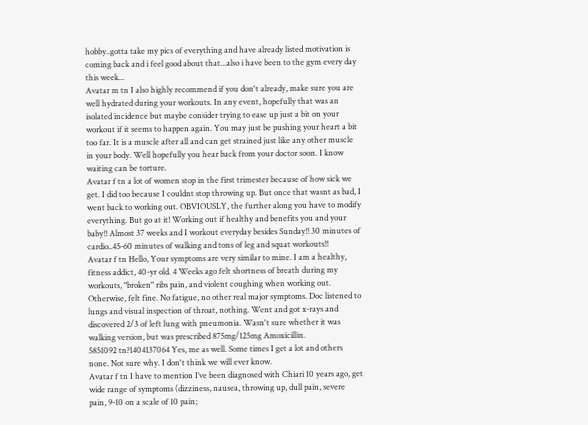hobby..gotta take my pics of everything and have already listed motivation is coming back and i feel good about that...also i have been to the gym every day this week...
Avatar m tn I also highly recommend if you don't already, make sure you are well hydrated during your workouts. In any event, hopefully that was an isolated incidence but maybe consider trying to ease up just a bit on your workout if it seems to happen again. You may just be pushing your heart a bit too far. It is a muscle after all and can get strained just like any other muscle in your body. Well hopefully you hear back from your doctor soon. I know waiting can be torture.
Avatar f tn a lot of women stop in the first trimester because of how sick we get. I did too because I couldnt stop throwing up. But once that wasnt as bad, I went back to working out. OBVIOUSLY, the further along you have to modify everything. But go at it! Working out if healthy and benefits you and your baby!! Almost 37 weeks and I workout everyday besides Sunday!! 30 minutes of cardio..45-60 minutes of walking and tons of leg and squat workouts!!
Avatar f tn Hello, Your symptoms are very similar to mine. I am a healthy, fitness addict, 40-yr old. 4 Weeks ago felt shortness of breath during my workouts, "broken" ribs pain, and violent coughing when working out. Otherwise, felt fine. No fatigue, no other real major symptoms. Doc listened to lungs and visual inspection of throat, nothing. Went and got x-rays and discovered 2/3 of left lung with pneumonia. Wasn't sure whether it was walking version, but was prescribed 875mg/125mg Amoxicillin.
5851092 tn?1404137064 Yes, me as well. Some times I get a lot and others none. Not sure why. I don't think we will ever know.
Avatar f tn I have to mention I’ve been diagnosed with Chiari 10 years ago, get wide range of symptoms (dizziness, nausea, throwing up, dull pain, severe pain, 9-10 on a scale of 10 pain;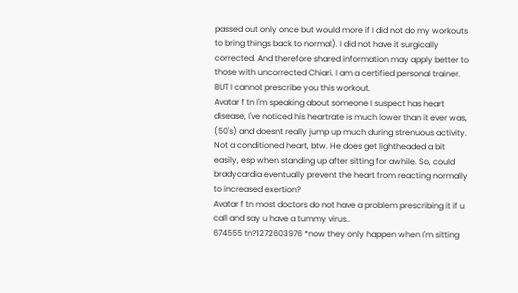passed out only once but would more if I did not do my workouts to bring things back to normal). I did not have it surgically corrected. And therefore shared information may apply better to those with uncorrected Chiari. I am a certified personal trainer. BUT I cannot prescribe you this workout.
Avatar f tn I'm speaking about someone I suspect has heart disease, I've noticed his heartrate is much lower than it ever was, (50's) and doesnt really jump up much during strenuous activity. Not a conditioned heart, btw. He does get lightheaded a bit easily, esp when standing up after sitting for awhile. So, could bradycardia eventually prevent the heart from reacting normally to increased exertion?
Avatar f tn most doctors do not have a problem prescribing it if u call and say u have a tummy virus..
674555 tn?1272603976 *now they only happen when I'm sitting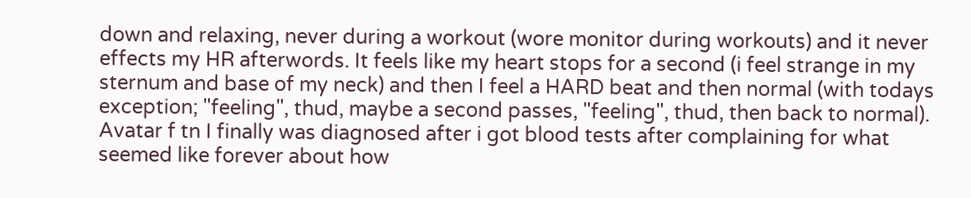down and relaxing, never during a workout (wore monitor during workouts) and it never effects my HR afterwords. It feels like my heart stops for a second (i feel strange in my sternum and base of my neck) and then I feel a HARD beat and then normal (with todays exception; "feeling", thud, maybe a second passes, "feeling", thud, then back to normal).
Avatar f tn I finally was diagnosed after i got blood tests after complaining for what seemed like forever about how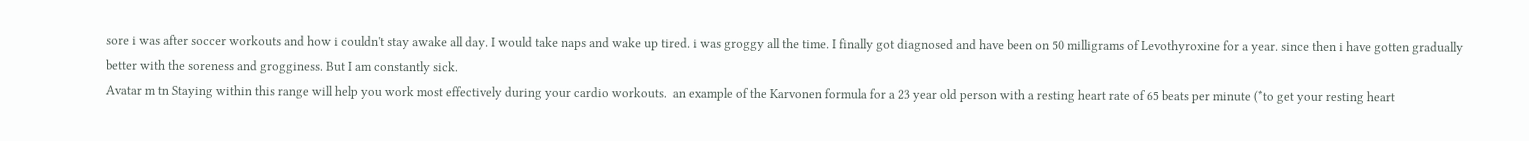sore i was after soccer workouts and how i couldn't stay awake all day. I would take naps and wake up tired. i was groggy all the time. I finally got diagnosed and have been on 50 milligrams of Levothyroxine for a year. since then i have gotten gradually better with the soreness and grogginess. But I am constantly sick.
Avatar m tn Staying within this range will help you work most effectively during your cardio workouts.  an example of the Karvonen formula for a 23 year old person with a resting heart rate of 65 beats per minute (*to get your resting heart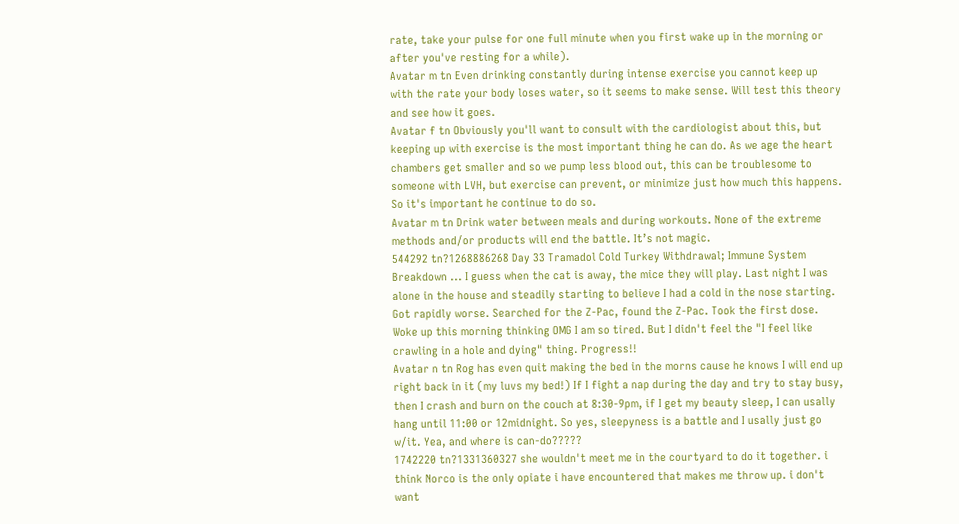rate, take your pulse for one full minute when you first wake up in the morning or after you've resting for a while).
Avatar m tn Even drinking constantly during intense exercise you cannot keep up with the rate your body loses water, so it seems to make sense. Will test this theory and see how it goes.
Avatar f tn Obviously you'll want to consult with the cardiologist about this, but keeping up with exercise is the most important thing he can do. As we age the heart chambers get smaller and so we pump less blood out, this can be troublesome to someone with LVH, but exercise can prevent, or minimize just how much this happens. So it's important he continue to do so.
Avatar m tn Drink water between meals and during workouts. None of the extreme methods and/or products will end the battle. It’s not magic.
544292 tn?1268886268 Day 33 Tramadol Cold Turkey Withdrawal; Immune System Breakdown ... I guess when the cat is away, the mice they will play. Last night I was alone in the house and steadily starting to believe I had a cold in the nose starting. Got rapidly worse. Searched for the Z-Pac, found the Z-Pac. Took the first dose. Woke up this morning thinking OMG I am so tired. But I didn't feel the "I feel like crawling in a hole and dying" thing. Progress!!
Avatar n tn Rog has even quit making the bed in the morns cause he knows I will end up right back in it (my luvs my bed!) If I fight a nap during the day and try to stay busy, then I crash and burn on the couch at 8:30-9pm, if I get my beauty sleep, I can usally hang until 11:00 or 12midnight. So yes, sleepyness is a battle and I usally just go w/it. Yea, and where is can-do?????
1742220 tn?1331360327 she wouldn't meet me in the courtyard to do it together. i think Norco is the only opiate i have encountered that makes me throw up. i don't want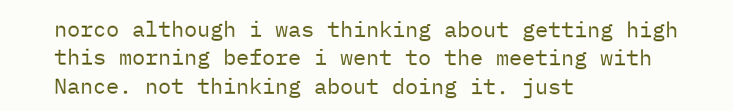norco although i was thinking about getting high this morning before i went to the meeting with Nance. not thinking about doing it. just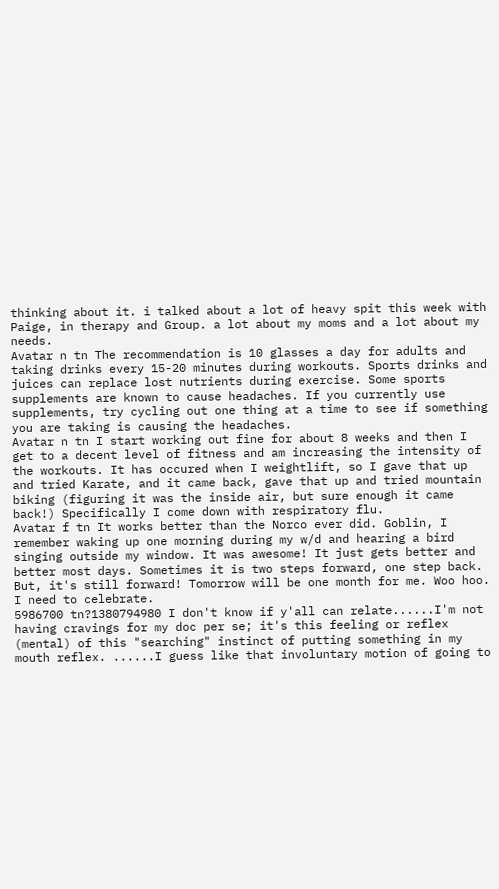thinking about it. i talked about a lot of heavy spit this week with Paige, in therapy and Group. a lot about my moms and a lot about my needs.
Avatar n tn The recommendation is 10 glasses a day for adults and taking drinks every 15-20 minutes during workouts. Sports drinks and juices can replace lost nutrients during exercise. Some sports supplements are known to cause headaches. If you currently use supplements, try cycling out one thing at a time to see if something you are taking is causing the headaches.
Avatar n tn I start working out fine for about 8 weeks and then I get to a decent level of fitness and am increasing the intensity of the workouts. It has occured when I weightlift, so I gave that up and tried Karate, and it came back, gave that up and tried mountain biking (figuring it was the inside air, but sure enough it came back!) Specifically I come down with respiratory flu.
Avatar f tn It works better than the Norco ever did. Goblin, I remember waking up one morning during my w/d and hearing a bird singing outside my window. It was awesome! It just gets better and better most days. Sometimes it is two steps forward, one step back. But, it's still forward! Tomorrow will be one month for me. Woo hoo. I need to celebrate.
5986700 tn?1380794980 I don't know if y'all can relate......I'm not having cravings for my doc per se; it's this feeling or reflex (mental) of this "searching" instinct of putting something in my mouth reflex. ......I guess like that involuntary motion of going to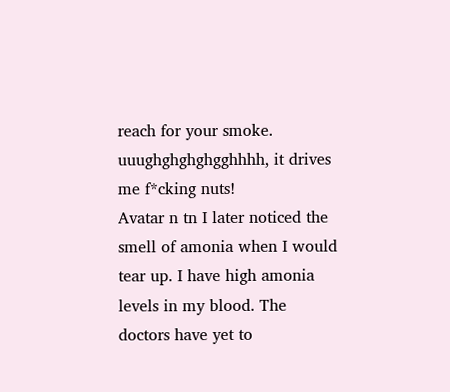reach for your smoke. uuughghghghgghhhh, it drives me f*cking nuts!
Avatar n tn I later noticed the smell of amonia when I would tear up. I have high amonia levels in my blood. The doctors have yet to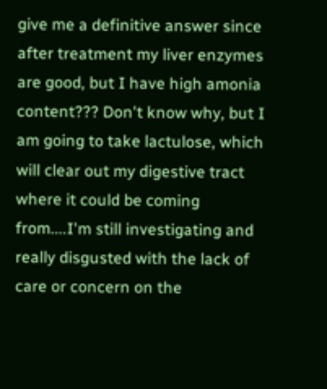give me a definitive answer since after treatment my liver enzymes are good, but I have high amonia content??? Don't know why, but I am going to take lactulose, which will clear out my digestive tract where it could be coming from....I'm still investigating and really disgusted with the lack of care or concern on the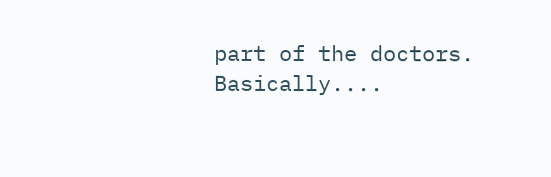part of the doctors. Basically....